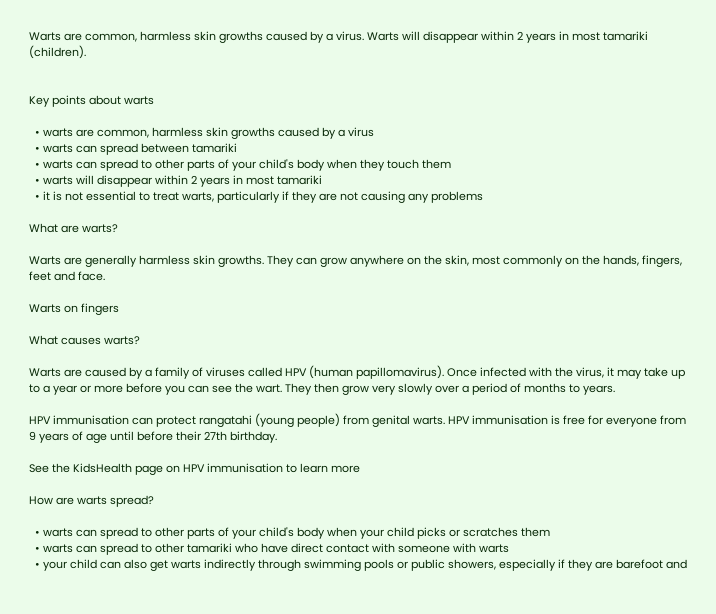Warts are common, harmless skin growths caused by a virus. Warts will disappear within 2 years in most tamariki (children).


Key points about warts

  • warts are common, harmless skin growths caused by a virus
  • warts can spread between tamariki
  • warts can spread to other parts of your child's body when they touch them
  • warts will disappear within 2 years in most tamariki
  • it is not essential to treat warts, particularly if they are not causing any problems

What are warts?

Warts are generally harmless skin growths. They can grow anywhere on the skin, most commonly on the hands, fingers, feet and face.

Warts on fingers

What causes warts?

Warts are caused by a family of viruses called HPV (human papillomavirus). Once infected with the virus, it may take up to a year or more before you can see the wart. They then grow very slowly over a period of months to years.

HPV immunisation can protect rangatahi (young people) from genital warts. HPV immunisation is free for everyone from 9 years of age until before their 27th birthday.

See the KidsHealth page on HPV immunisation to learn more

How are warts spread?

  • warts can spread to other parts of your child's body when your child picks or scratches them
  • warts can spread to other tamariki who have direct contact with someone with warts
  • your child can also get warts indirectly through swimming pools or public showers, especially if they are barefoot and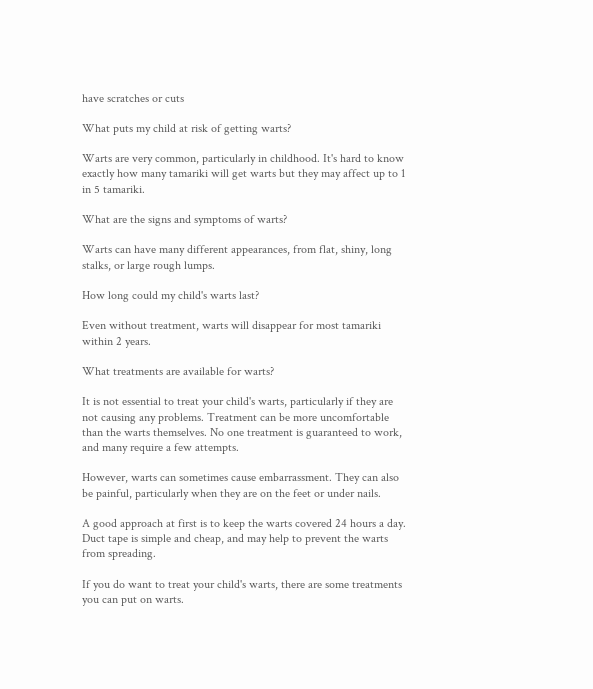have scratches or cuts

What puts my child at risk of getting warts?

Warts are very common, particularly in childhood. It's hard to know exactly how many tamariki will get warts but they may affect up to 1 in 5 tamariki.

What are the signs and symptoms of warts?

Warts can have many different appearances, from flat, shiny, long stalks, or large rough lumps.

How long could my child's warts last?

Even without treatment, warts will disappear for most tamariki within 2 years.

What treatments are available for warts?

It is not essential to treat your child's warts, particularly if they are not causing any problems. Treatment can be more uncomfortable than the warts themselves. No one treatment is guaranteed to work, and many require a few attempts.

However, warts can sometimes cause embarrassment. They can also be painful, particularly when they are on the feet or under nails.

A good approach at first is to keep the warts covered 24 hours a day. Duct tape is simple and cheap, and may help to prevent the warts from spreading.

If you do want to treat your child's warts, there are some treatments you can put on warts.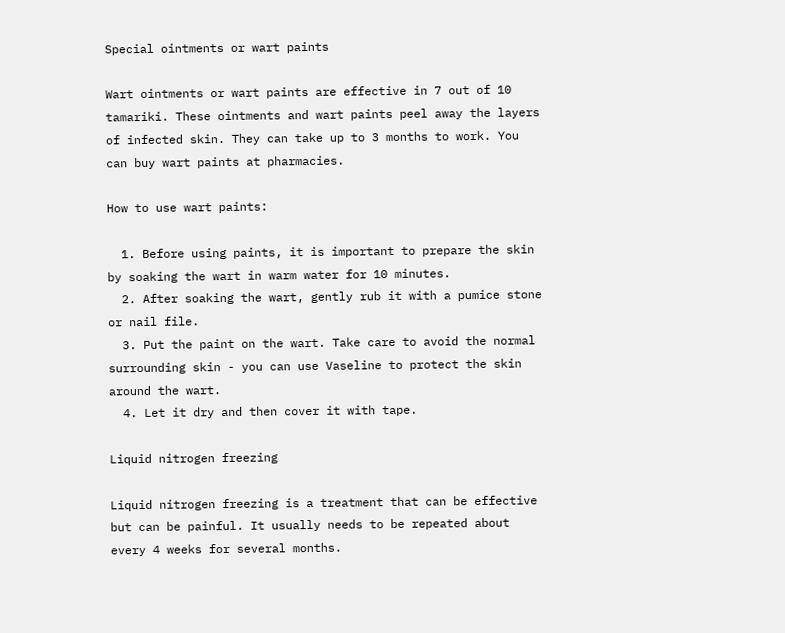Special ointments or wart paints

Wart ointments or wart paints are effective in 7 out of 10 tamariki. These ointments and wart paints peel away the layers of infected skin. They can take up to 3 months to work. You can buy wart paints at pharmacies.

How to use wart paints:

  1. Before using paints, it is important to prepare the skin by soaking the wart in warm water for 10 minutes.
  2. After soaking the wart, gently rub it with a pumice stone or nail file.
  3. Put the paint on the wart. Take care to avoid the normal surrounding skin - you can use Vaseline to protect the skin around the wart.
  4. Let it dry and then cover it with tape.

Liquid nitrogen freezing

Liquid nitrogen freezing is a treatment that can be effective but can be painful. It usually needs to be repeated about every 4 weeks for several months.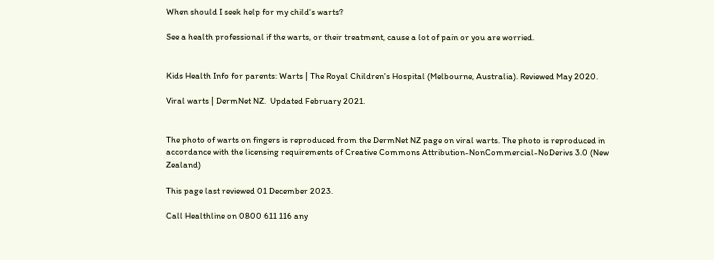When should I seek help for my child's warts?

See a health professional if the warts, or their treatment, cause a lot of pain or you are worried.


Kids Health Info for parents: Warts | The Royal Children's Hospital (Melbourne, Australia). Reviewed May 2020.

Viral warts | DermNet NZ.  Updated February 2021.


The photo of warts on fingers is reproduced from the DermNet NZ page on viral warts. The photo is reproduced in accordance with the licensing requirements of Creative Commons Attribution-NonCommercial-NoDerivs 3.0 (New Zealand)

This page last reviewed 01 December 2023.

Call Healthline on 0800 611 116 any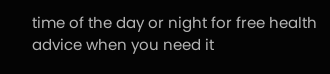time of the day or night for free health advice when you need it